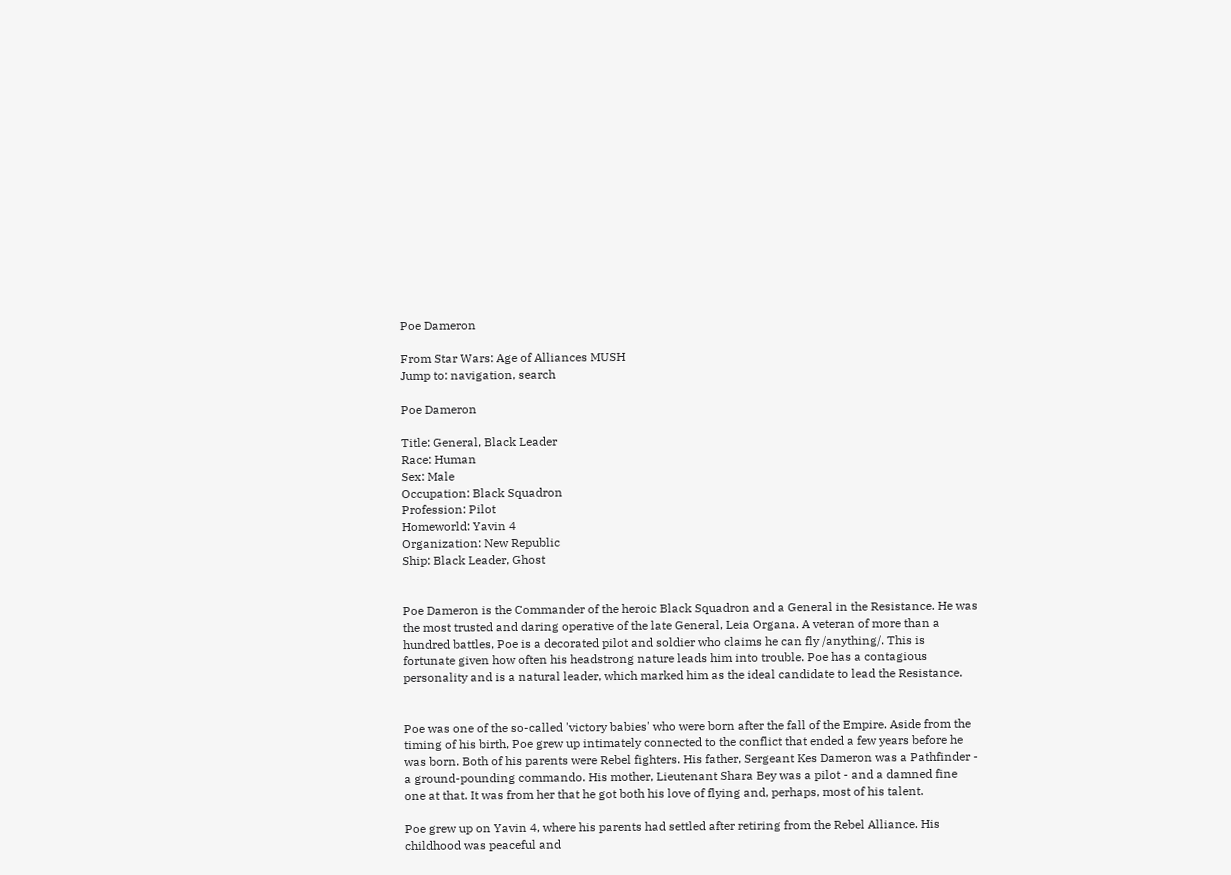Poe Dameron

From Star Wars: Age of Alliances MUSH
Jump to: navigation, search

Poe Dameron

Title: General, Black Leader
Race: Human
Sex: Male
Occupation: Black Squadron
Profession: Pilot
Homeworld: Yavin 4
Organization: New Republic
Ship: Black Leader, Ghost


Poe Dameron is the Commander of the heroic Black Squadron and a General in the Resistance. He was the most trusted and daring operative of the late General, Leia Organa. A veteran of more than a hundred battles, Poe is a decorated pilot and soldier who claims he can fly /anything/. This is fortunate given how often his headstrong nature leads him into trouble. Poe has a contagious personality and is a natural leader, which marked him as the ideal candidate to lead the Resistance.


Poe was one of the so-called 'victory babies' who were born after the fall of the Empire. Aside from the timing of his birth, Poe grew up intimately connected to the conflict that ended a few years before he was born. Both of his parents were Rebel fighters. His father, Sergeant Kes Dameron was a Pathfinder - a ground-pounding commando. His mother, Lieutenant Shara Bey was a pilot - and a damned fine one at that. It was from her that he got both his love of flying and, perhaps, most of his talent.

Poe grew up on Yavin 4, where his parents had settled after retiring from the Rebel Alliance. His childhood was peaceful and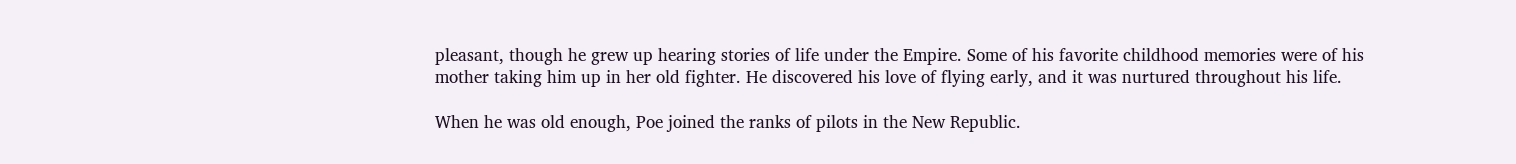pleasant, though he grew up hearing stories of life under the Empire. Some of his favorite childhood memories were of his mother taking him up in her old fighter. He discovered his love of flying early, and it was nurtured throughout his life.

When he was old enough, Poe joined the ranks of pilots in the New Republic.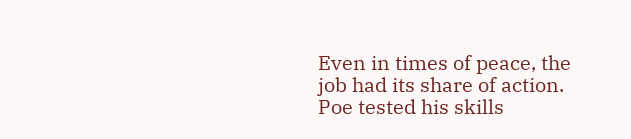Even in times of peace, the job had its share of action. Poe tested his skills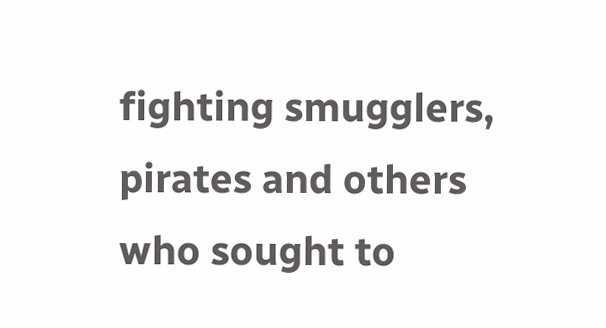fighting smugglers, pirates and others who sought to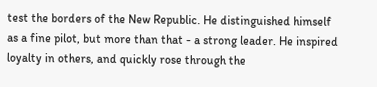test the borders of the New Republic. He distinguished himself as a fine pilot, but more than that - a strong leader. He inspired loyalty in others, and quickly rose through the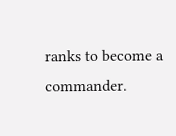ranks to become a commander.